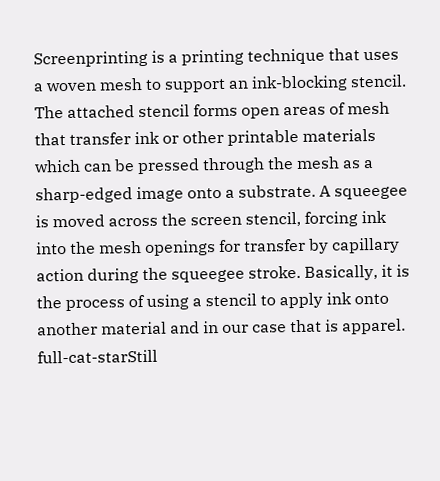Screenprinting is a printing technique that uses a woven mesh to support an ink-blocking stencil. The attached stencil forms open areas of mesh that transfer ink or other printable materials which can be pressed through the mesh as a sharp-edged image onto a substrate. A squeegee is moved across the screen stencil, forcing ink into the mesh openings for transfer by capillary action during the squeegee stroke. Basically, it is the process of using a stencil to apply ink onto another material and in our case that is apparel.
full-cat-starStill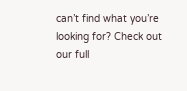can’t find what you’re looking for? Check out our full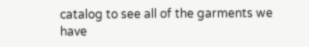catalog to see all of the garments we have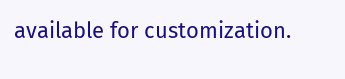available for customization.